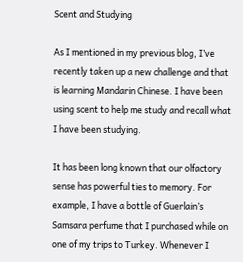Scent and Studying

As I mentioned in my previous blog, I’ve recently taken up a new challenge and that is learning Mandarin Chinese. I have been using scent to help me study and recall what I have been studying.

It has been long known that our olfactory sense has powerful ties to memory. For example, I have a bottle of Guerlain’s Samsara perfume that I purchased while on one of my trips to Turkey. Whenever I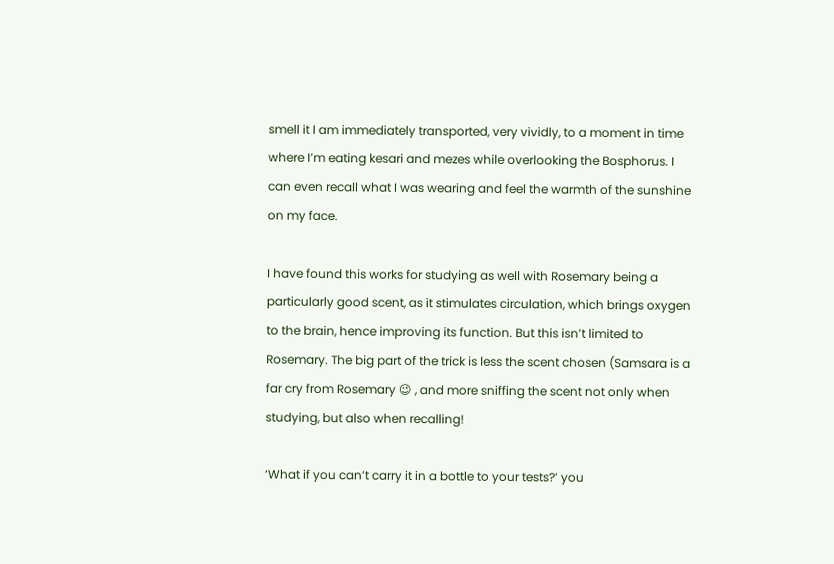smell it I am immediately transported, very vividly, to a moment in time where I’m eating kesari and mezes while overlooking the Bosphorus. I can even recall what I was wearing and feel the warmth of the sunshine on my face.

I have found this works for studying as well with Rosemary being a particularly good scent, as it stimulates circulation, which brings oxygen to the brain, hence improving its function. But this isn’t limited to Rosemary. The big part of the trick is less the scent chosen (Samsara is a far cry from Rosemary 😉 , and more sniffing the scent not only when studying, but also when recalling!

‘What if you can’t carry it in a bottle to your tests?’ you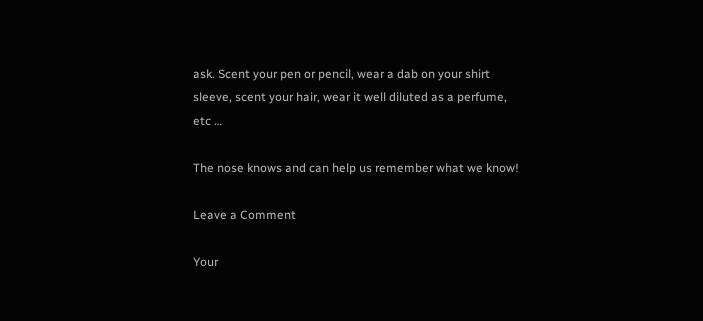ask. Scent your pen or pencil, wear a dab on your shirt sleeve, scent your hair, wear it well diluted as a perfume, etc …

The nose knows and can help us remember what we know!

Leave a Comment

Your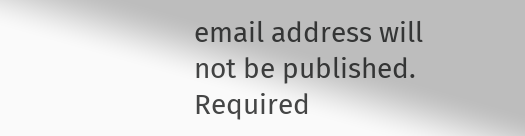email address will not be published. Required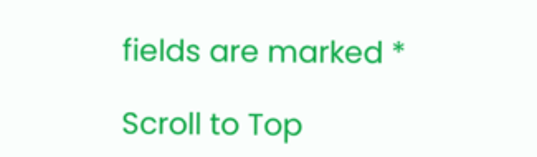fields are marked *

Scroll to Top